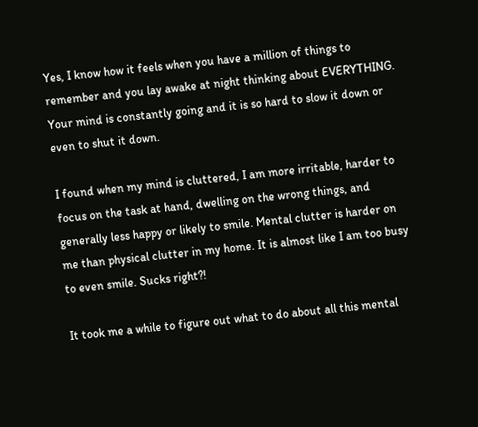Yes, I know how it feels when you have a million of things to remember and you lay awake at night thinking about EVERYTHING. Your mind is constantly going and it is so hard to slow it down or even to shut it down.

I found when my mind is cluttered, I am more irritable, harder to focus on the task at hand, dwelling on the wrong things, and generally less happy or likely to smile. Mental clutter is harder on me than physical clutter in my home. It is almost like I am too busy to even smile. Sucks right?!

It took me a while to figure out what to do about all this mental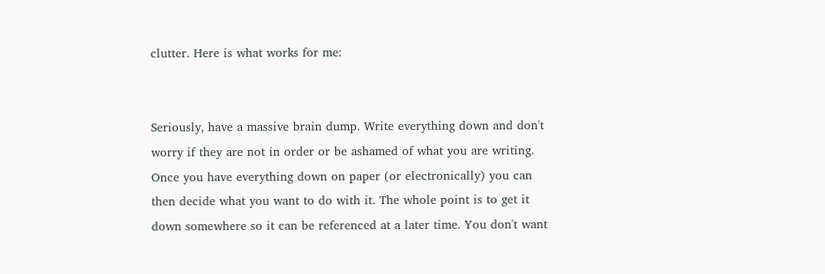clutter. Here is what works for me:


Seriously, have a massive brain dump. Write everything down and don't worry if they are not in order or be ashamed of what you are writing. Once you have everything down on paper (or electronically) you can then decide what you want to do with it. The whole point is to get it down somewhere so it can be referenced at a later time. You don't want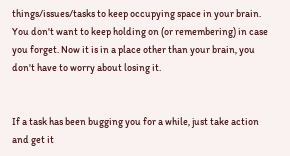things/issues/tasks to keep occupying space in your brain. You don't want to keep holding on (or remembering) in case you forget. Now it is in a place other than your brain, you don't have to worry about losing it.


If a task has been bugging you for a while, just take action and get it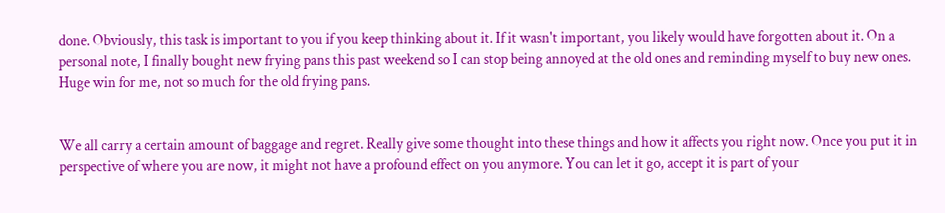done. Obviously, this task is important to you if you keep thinking about it. If it wasn't important, you likely would have forgotten about it. On a personal note, I finally bought new frying pans this past weekend so I can stop being annoyed at the old ones and reminding myself to buy new ones. Huge win for me, not so much for the old frying pans.


We all carry a certain amount of baggage and regret. Really give some thought into these things and how it affects you right now. Once you put it in perspective of where you are now, it might not have a profound effect on you anymore. You can let it go, accept it is part of your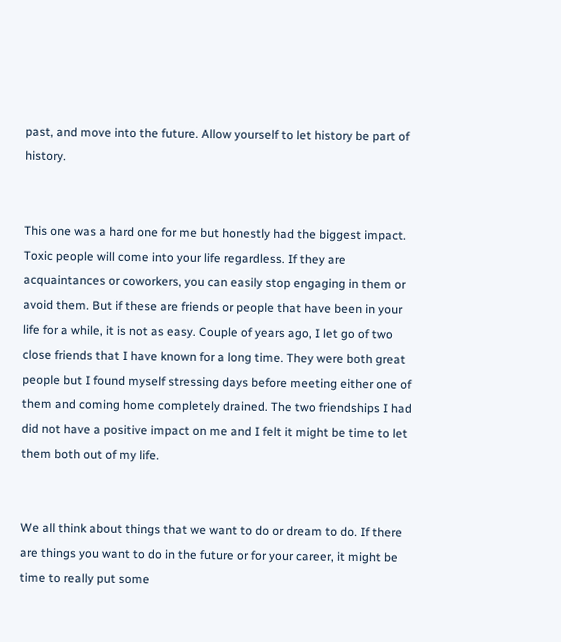past, and move into the future. Allow yourself to let history be part of history.


This one was a hard one for me but honestly had the biggest impact. Toxic people will come into your life regardless. If they are acquaintances or coworkers, you can easily stop engaging in them or avoid them. But if these are friends or people that have been in your life for a while, it is not as easy. Couple of years ago, I let go of two close friends that I have known for a long time. They were both great people but I found myself stressing days before meeting either one of them and coming home completely drained. The two friendships I had did not have a positive impact on me and I felt it might be time to let them both out of my life.


We all think about things that we want to do or dream to do. If there are things you want to do in the future or for your career, it might be time to really put some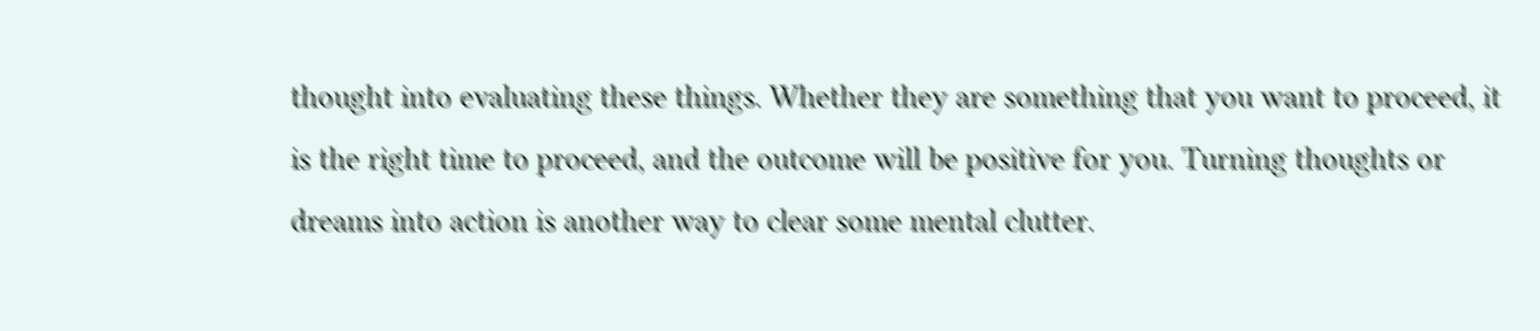thought into evaluating these things. Whether they are something that you want to proceed, it is the right time to proceed, and the outcome will be positive for you. Turning thoughts or dreams into action is another way to clear some mental clutter.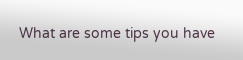What are some tips you have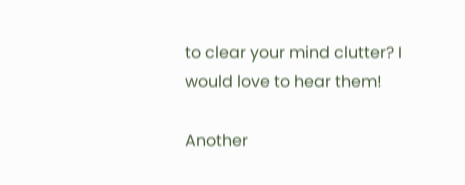to clear your mind clutter? I would love to hear them!

Another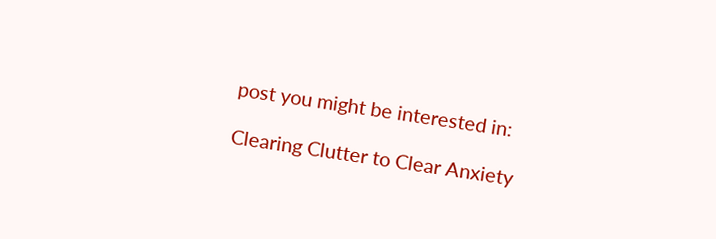post you might be interested in:

Clearing Clutter to Clear Anxiety